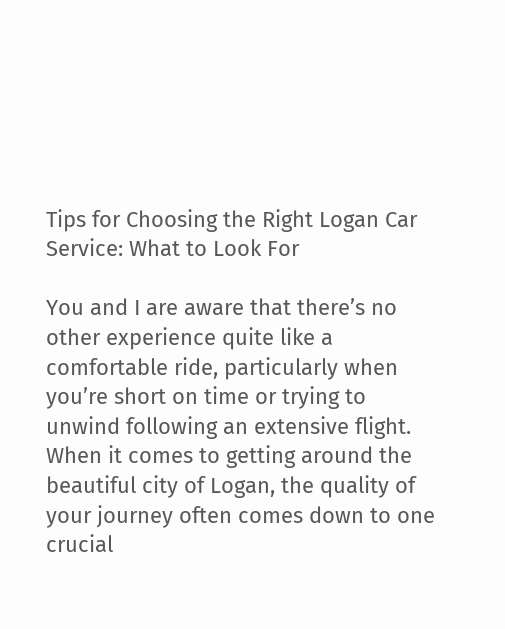Tips for Choosing the Right Logan Car Service: What to Look For

You and I are aware that there’s no other experience quite like a comfortable ride, particularly when you’re short on time or trying to unwind following an extensive flight. When it comes to getting around the beautiful city of Logan, the quality of your journey often comes down to one crucial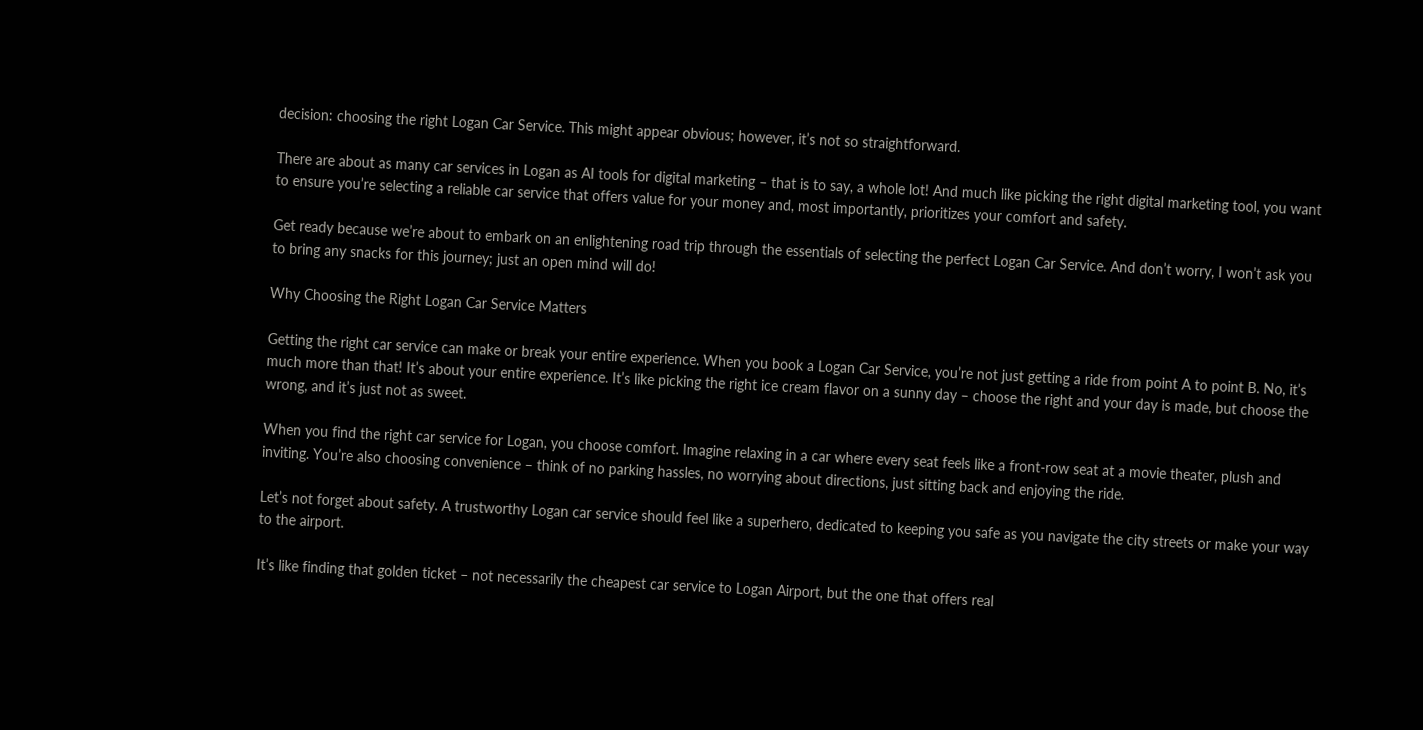decision: choosing the right Logan Car Service. This might appear obvious; however, it’s not so straightforward.

There are about as many car services in Logan as AI tools for digital marketing – that is to say, a whole lot! And much like picking the right digital marketing tool, you want to ensure you’re selecting a reliable car service that offers value for your money and, most importantly, prioritizes your comfort and safety.

Get ready because we’re about to embark on an enlightening road trip through the essentials of selecting the perfect Logan Car Service. And don’t worry, I won’t ask you to bring any snacks for this journey; just an open mind will do!

Why Choosing the Right Logan Car Service Matters

Getting the right car service can make or break your entire experience. When you book a Logan Car Service, you’re not just getting a ride from point A to point B. No, it’s much more than that! It’s about your entire experience. It’s like picking the right ice cream flavor on a sunny day – choose the right and your day is made, but choose the wrong, and it’s just not as sweet.

When you find the right car service for Logan, you choose comfort. Imagine relaxing in a car where every seat feels like a front-row seat at a movie theater, plush and inviting. You’re also choosing convenience – think of no parking hassles, no worrying about directions, just sitting back and enjoying the ride.

Let’s not forget about safety. A trustworthy Logan car service should feel like a superhero, dedicated to keeping you safe as you navigate the city streets or make your way to the airport.

It’s like finding that golden ticket – not necessarily the cheapest car service to Logan Airport, but the one that offers real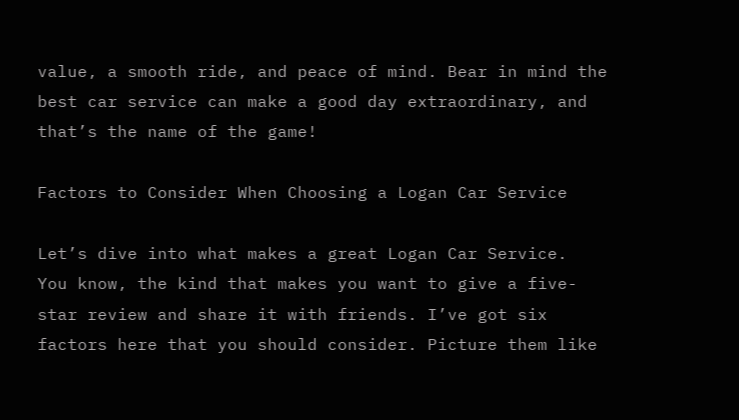value, a smooth ride, and peace of mind. Bear in mind the best car service can make a good day extraordinary, and that’s the name of the game!

Factors to Consider When Choosing a Logan Car Service

Let’s dive into what makes a great Logan Car Service.  You know, the kind that makes you want to give a five-star review and share it with friends. I’ve got six factors here that you should consider. Picture them like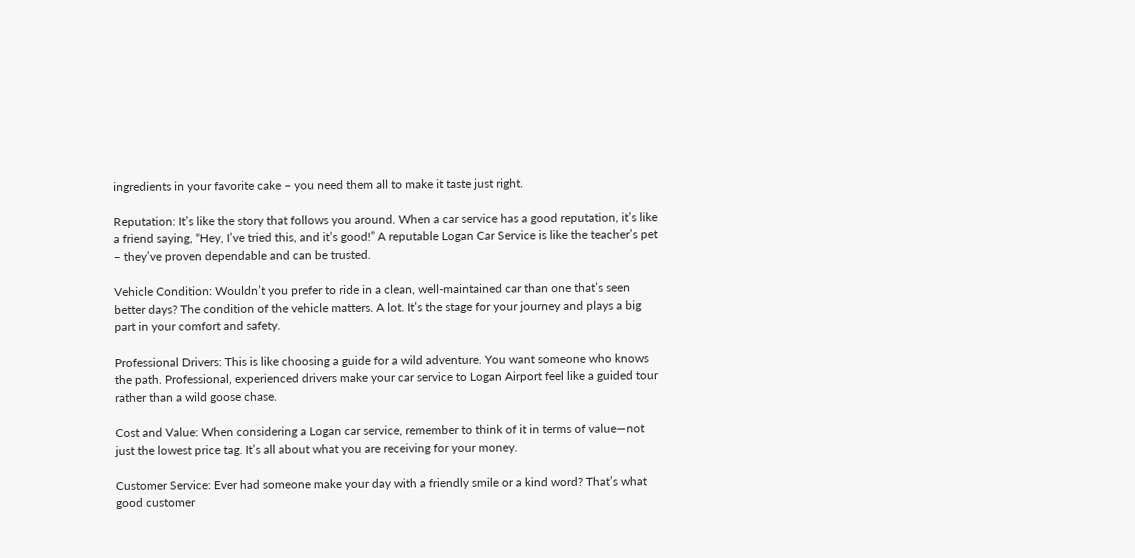ingredients in your favorite cake – you need them all to make it taste just right.

Reputation: It’s like the story that follows you around. When a car service has a good reputation, it’s like a friend saying, “Hey, I’ve tried this, and it’s good!” A reputable Logan Car Service is like the teacher’s pet – they’ve proven dependable and can be trusted.

Vehicle Condition: Wouldn’t you prefer to ride in a clean, well-maintained car than one that’s seen better days? The condition of the vehicle matters. A lot. It’s the stage for your journey and plays a big part in your comfort and safety.

Professional Drivers: This is like choosing a guide for a wild adventure. You want someone who knows the path. Professional, experienced drivers make your car service to Logan Airport feel like a guided tour rather than a wild goose chase.

Cost and Value: When considering a Logan car service, remember to think of it in terms of value—not just the lowest price tag. It’s all about what you are receiving for your money.

Customer Service: Ever had someone make your day with a friendly smile or a kind word? That’s what good customer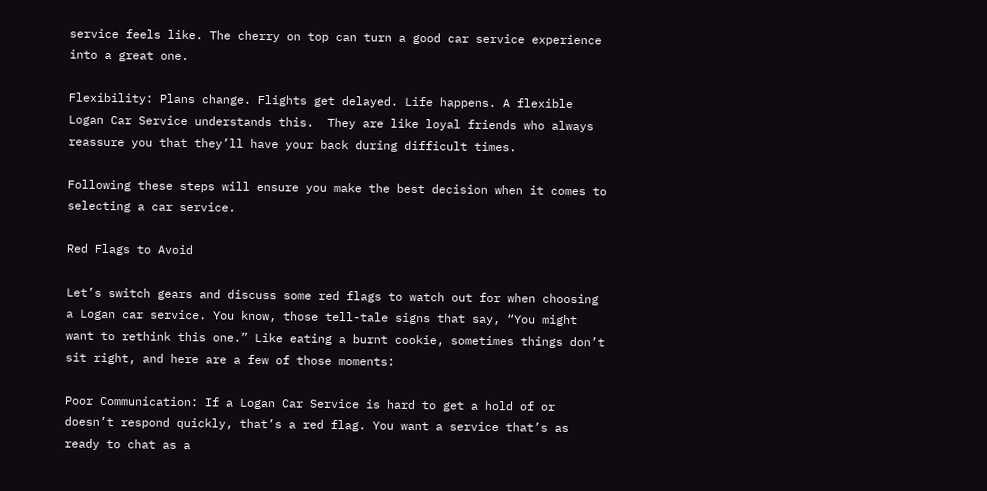service feels like. The cherry on top can turn a good car service experience into a great one.

Flexibility: Plans change. Flights get delayed. Life happens. A flexible Logan Car Service understands this.  They are like loyal friends who always reassure you that they’ll have your back during difficult times.

Following these steps will ensure you make the best decision when it comes to selecting a car service.

Red Flags to Avoid

Let’s switch gears and discuss some red flags to watch out for when choosing a Logan car service. You know, those tell-tale signs that say, “You might want to rethink this one.” Like eating a burnt cookie, sometimes things don’t sit right, and here are a few of those moments:

Poor Communication: If a Logan Car Service is hard to get a hold of or doesn’t respond quickly, that’s a red flag. You want a service that’s as ready to chat as a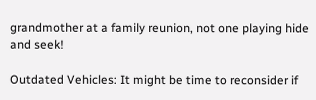grandmother at a family reunion, not one playing hide and seek!

Outdated Vehicles: It might be time to reconsider if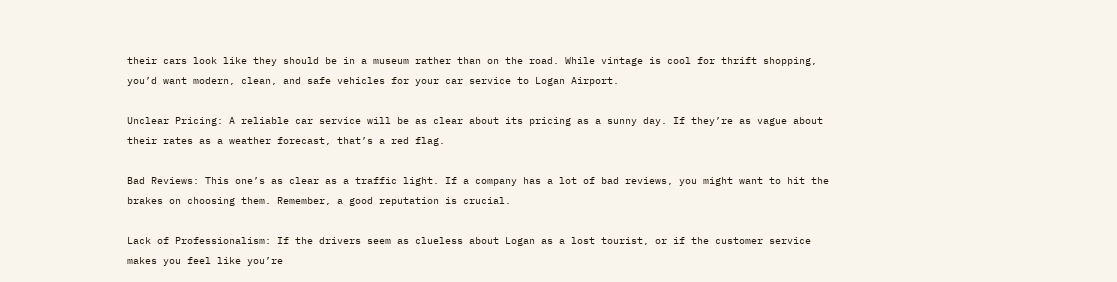their cars look like they should be in a museum rather than on the road. While vintage is cool for thrift shopping, you’d want modern, clean, and safe vehicles for your car service to Logan Airport.

Unclear Pricing: A reliable car service will be as clear about its pricing as a sunny day. If they’re as vague about their rates as a weather forecast, that’s a red flag.

Bad Reviews: This one’s as clear as a traffic light. If a company has a lot of bad reviews, you might want to hit the brakes on choosing them. Remember, a good reputation is crucial.

Lack of Professionalism: If the drivers seem as clueless about Logan as a lost tourist, or if the customer service makes you feel like you’re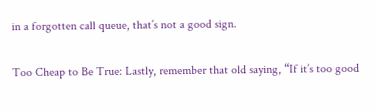in a forgotten call queue, that’s not a good sign.

Too Cheap to Be True: Lastly, remember that old saying, “If it’s too good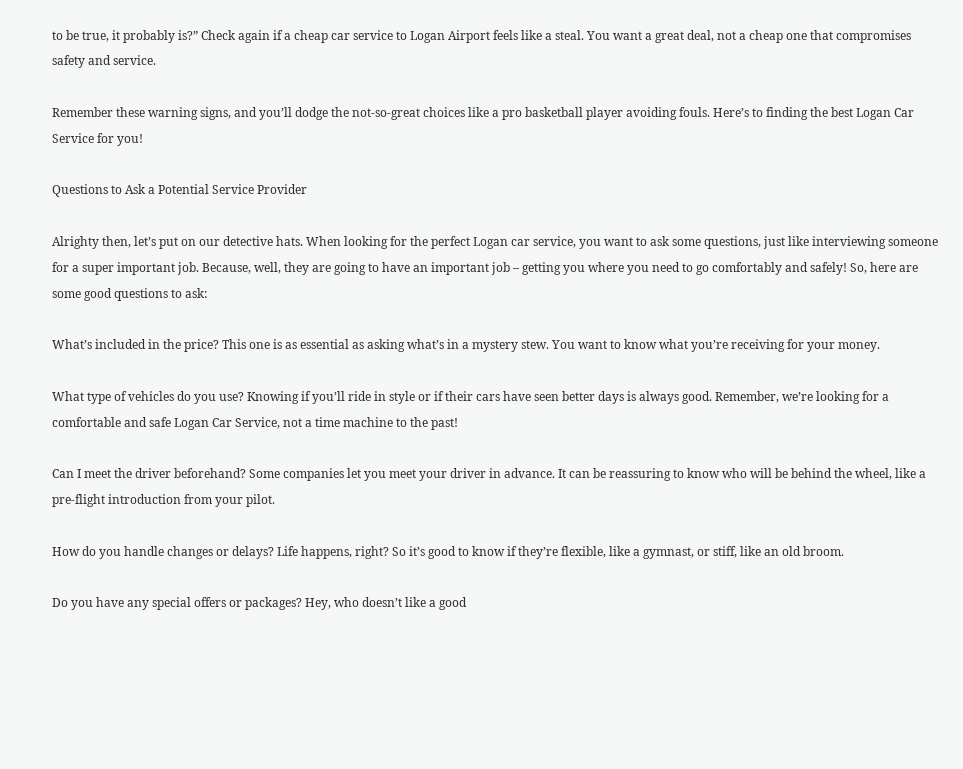to be true, it probably is?” Check again if a cheap car service to Logan Airport feels like a steal. You want a great deal, not a cheap one that compromises safety and service.

Remember these warning signs, and you’ll dodge the not-so-great choices like a pro basketball player avoiding fouls. Here’s to finding the best Logan Car Service for you!

Questions to Ask a Potential Service Provider

Alrighty then, let’s put on our detective hats. When looking for the perfect Logan car service, you want to ask some questions, just like interviewing someone for a super important job. Because, well, they are going to have an important job – getting you where you need to go comfortably and safely! So, here are some good questions to ask:

What’s included in the price? This one is as essential as asking what’s in a mystery stew. You want to know what you’re receiving for your money.

What type of vehicles do you use? Knowing if you’ll ride in style or if their cars have seen better days is always good. Remember, we’re looking for a comfortable and safe Logan Car Service, not a time machine to the past!

Can I meet the driver beforehand? Some companies let you meet your driver in advance. It can be reassuring to know who will be behind the wheel, like a pre-flight introduction from your pilot.

How do you handle changes or delays? Life happens, right? So it’s good to know if they’re flexible, like a gymnast, or stiff, like an old broom.

Do you have any special offers or packages? Hey, who doesn’t like a good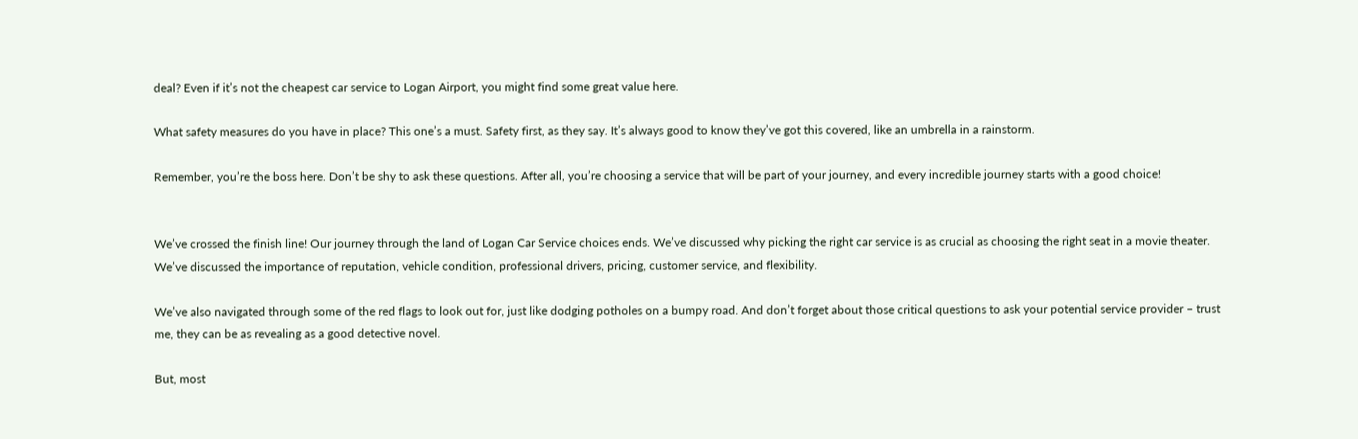deal? Even if it’s not the cheapest car service to Logan Airport, you might find some great value here.

What safety measures do you have in place? This one’s a must. Safety first, as they say. It’s always good to know they’ve got this covered, like an umbrella in a rainstorm.

Remember, you’re the boss here. Don’t be shy to ask these questions. After all, you’re choosing a service that will be part of your journey, and every incredible journey starts with a good choice!


We’ve crossed the finish line! Our journey through the land of Logan Car Service choices ends. We’ve discussed why picking the right car service is as crucial as choosing the right seat in a movie theater. We’ve discussed the importance of reputation, vehicle condition, professional drivers, pricing, customer service, and flexibility.

We’ve also navigated through some of the red flags to look out for, just like dodging potholes on a bumpy road. And don’t forget about those critical questions to ask your potential service provider – trust me, they can be as revealing as a good detective novel.

But, most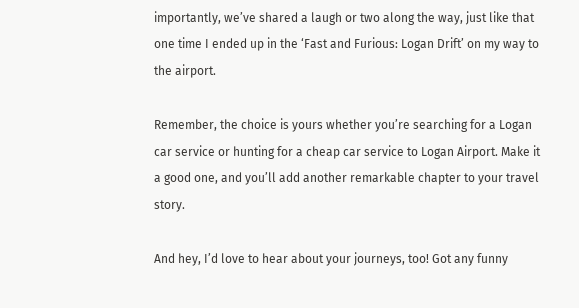importantly, we’ve shared a laugh or two along the way, just like that one time I ended up in the ‘Fast and Furious: Logan Drift’ on my way to the airport.

Remember, the choice is yours whether you’re searching for a Logan car service or hunting for a cheap car service to Logan Airport. Make it a good one, and you’ll add another remarkable chapter to your travel story.

And hey, I’d love to hear about your journeys, too! Got any funny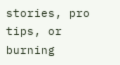stories, pro tips, or burning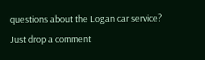questions about the Logan car service? Just drop a comment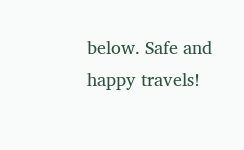below. Safe and happy travels!